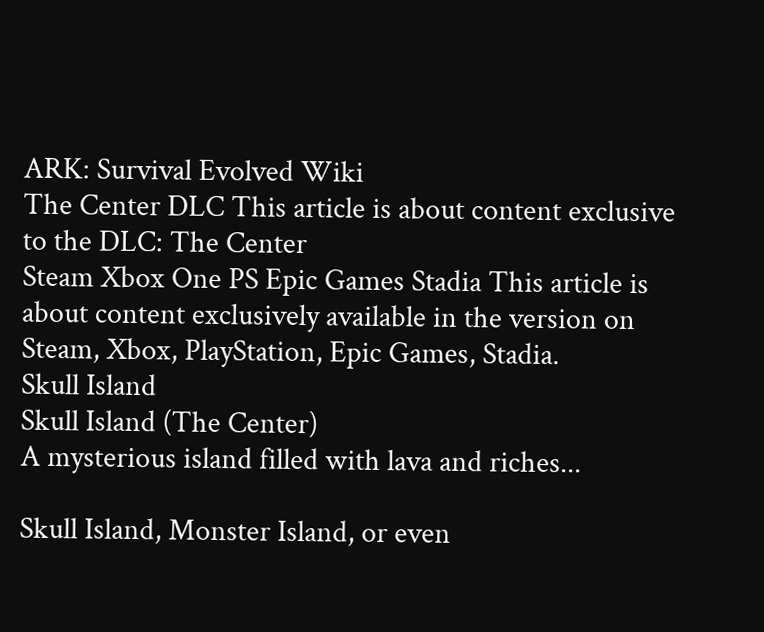ARK: Survival Evolved Wiki
The Center DLC This article is about content exclusive to the DLC: The Center
Steam Xbox One PS Epic Games Stadia This article is about content exclusively available in the version on Steam, Xbox, PlayStation, Epic Games, Stadia.
Skull Island
Skull Island (The Center)
A mysterious island filled with lava and riches...

Skull Island, Monster Island, or even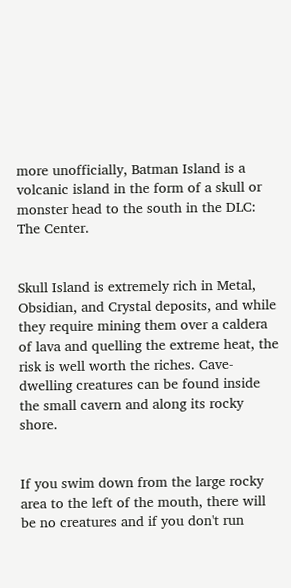more unofficially, Batman Island is a volcanic island in the form of a skull or monster head to the south in the DLC: The Center.


Skull Island is extremely rich in Metal, Obsidian, and Crystal deposits, and while they require mining them over a caldera of lava and quelling the extreme heat, the risk is well worth the riches. Cave-dwelling creatures can be found inside the small cavern and along its rocky shore.


If you swim down from the large rocky area to the left of the mouth, there will be no creatures and if you don't run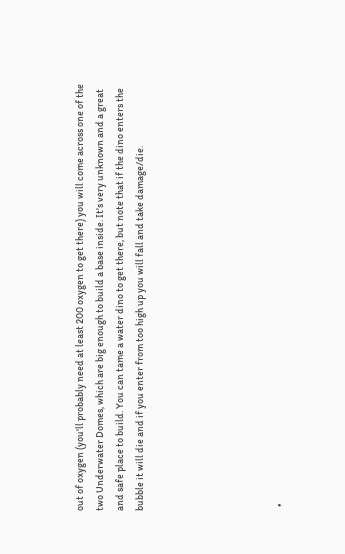out of oxygen (you'll probably need at least 200 oxygen to get there) you will come across one of the two Underwater Domes, which are big enough to build a base inside. It's very unknown and a great and safe place to build. You can tame a water dino to get there, but note that if the dino enters the bubble it will die and if you enter from too high up you will fall and take damage/die.






  •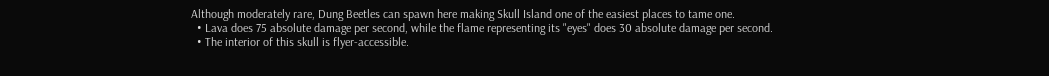Although moderately rare, Dung Beetles can spawn here making Skull Island one of the easiest places to tame one.
  • Lava does 75 absolute damage per second, while the flame representing its "eyes" does 30 absolute damage per second.
  • The interior of this skull is flyer-accessible.